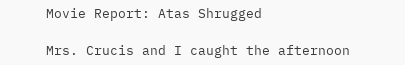Movie Report: Atas Shrugged

Mrs. Crucis and I caught the afternoon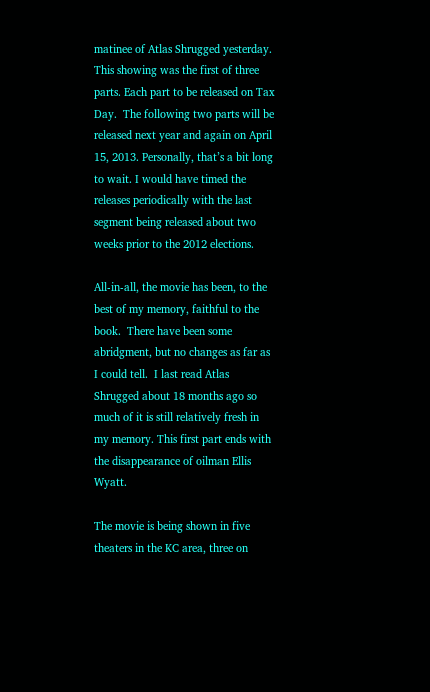matinee of Atlas Shrugged yesterday. This showing was the first of three parts. Each part to be released on Tax Day.  The following two parts will be released next year and again on April 15, 2013. Personally, that’s a bit long to wait. I would have timed the releases periodically with the last segment being released about two weeks prior to the 2012 elections.

All-in-all, the movie has been, to the best of my memory, faithful to the book.  There have been some abridgment, but no changes as far as I could tell.  I last read Atlas Shrugged about 18 months ago so much of it is still relatively fresh in my memory. This first part ends with the disappearance of oilman Ellis Wyatt.

The movie is being shown in five theaters in the KC area, three on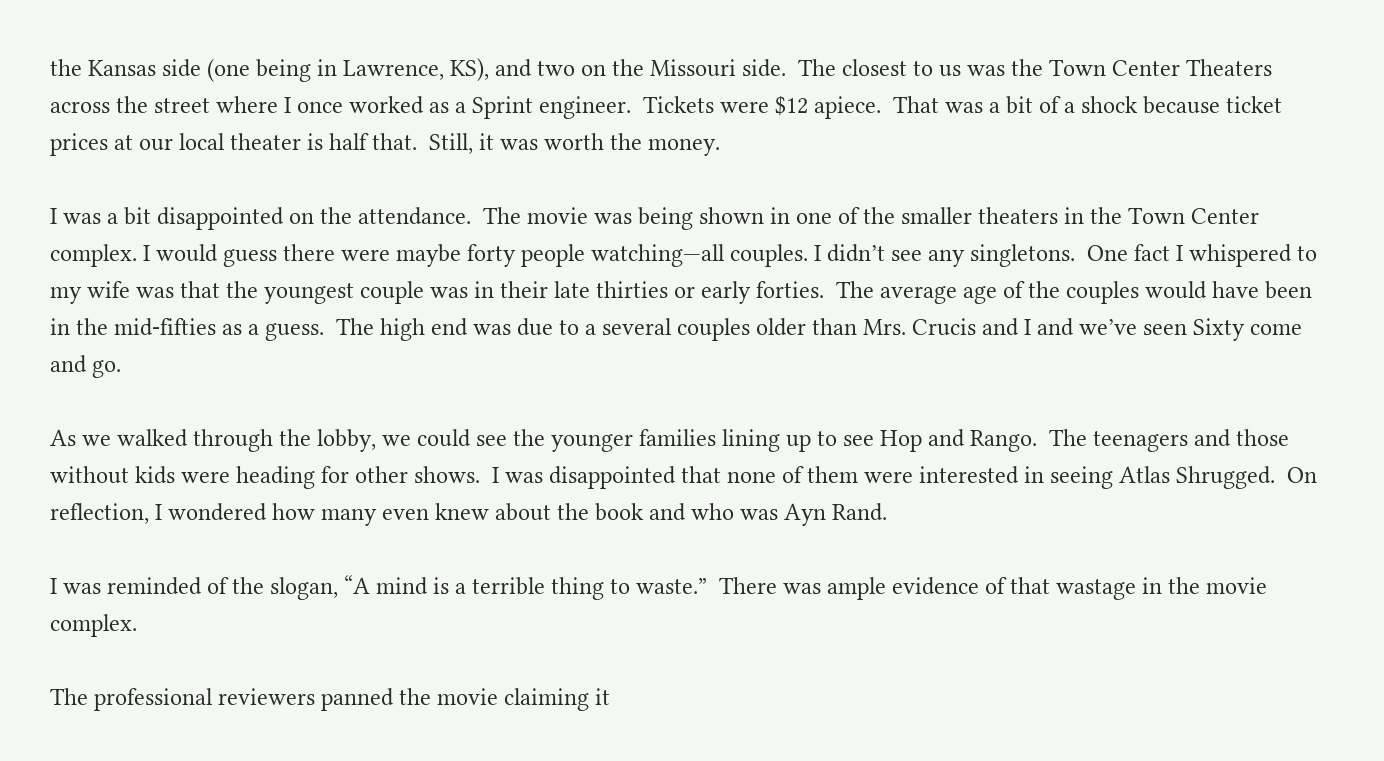the Kansas side (one being in Lawrence, KS), and two on the Missouri side.  The closest to us was the Town Center Theaters across the street where I once worked as a Sprint engineer.  Tickets were $12 apiece.  That was a bit of a shock because ticket prices at our local theater is half that.  Still, it was worth the money.

I was a bit disappointed on the attendance.  The movie was being shown in one of the smaller theaters in the Town Center complex. I would guess there were maybe forty people watching—all couples. I didn’t see any singletons.  One fact I whispered to my wife was that the youngest couple was in their late thirties or early forties.  The average age of the couples would have been in the mid-fifties as a guess.  The high end was due to a several couples older than Mrs. Crucis and I and we’ve seen Sixty come and go.

As we walked through the lobby, we could see the younger families lining up to see Hop and Rango.  The teenagers and those without kids were heading for other shows.  I was disappointed that none of them were interested in seeing Atlas Shrugged.  On reflection, I wondered how many even knew about the book and who was Ayn Rand.

I was reminded of the slogan, “A mind is a terrible thing to waste.”  There was ample evidence of that wastage in the movie complex.

The professional reviewers panned the movie claiming it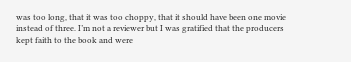was too long, that it was too choppy, that it should have been one movie instead of three. I’m not a reviewer but I was gratified that the producers kept faith to the book and were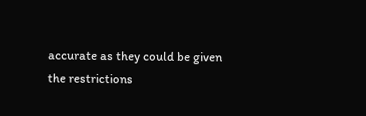accurate as they could be given the restrictions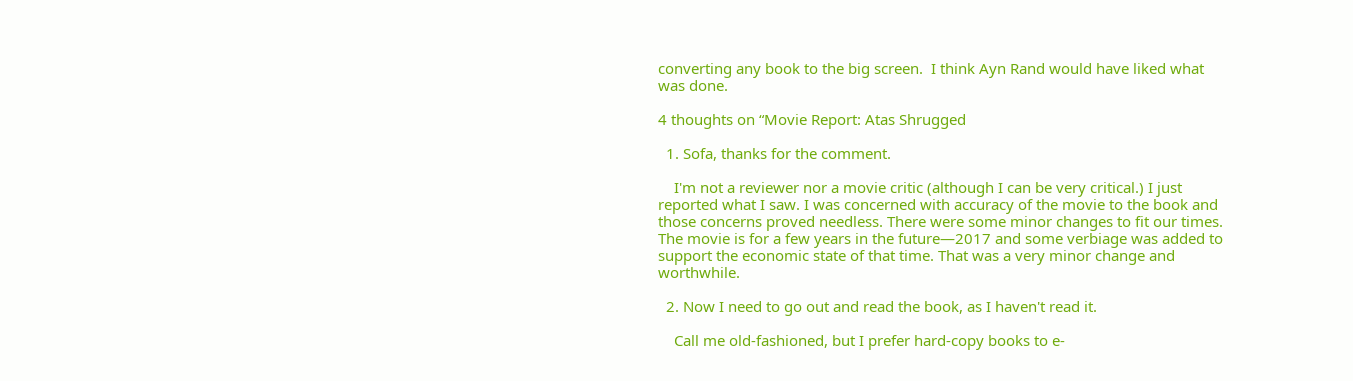converting any book to the big screen.  I think Ayn Rand would have liked what was done.

4 thoughts on “Movie Report: Atas Shrugged

  1. Sofa, thanks for the comment.

    I'm not a reviewer nor a movie critic (although I can be very critical.) I just reported what I saw. I was concerned with accuracy of the movie to the book and those concerns proved needless. There were some minor changes to fit our times. The movie is for a few years in the future—2017 and some verbiage was added to support the economic state of that time. That was a very minor change and worthwhile.

  2. Now I need to go out and read the book, as I haven't read it.

    Call me old-fashioned, but I prefer hard-copy books to e-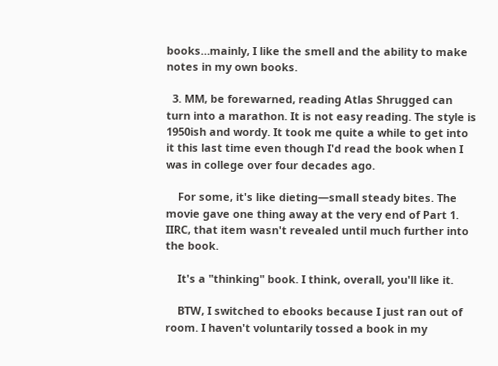books…mainly, I like the smell and the ability to make notes in my own books.

  3. MM, be forewarned, reading Atlas Shrugged can turn into a marathon. It is not easy reading. The style is 1950ish and wordy. It took me quite a while to get into it this last time even though I'd read the book when I was in college over four decades ago.

    For some, it's like dieting—small steady bites. The movie gave one thing away at the very end of Part 1. IIRC, that item wasn't revealed until much further into the book.

    It's a "thinking" book. I think, overall, you'll like it.

    BTW, I switched to ebooks because I just ran out of room. I haven't voluntarily tossed a book in my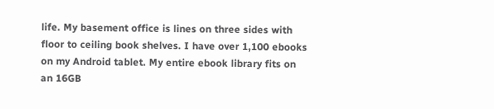life. My basement office is lines on three sides with floor to ceiling book shelves. I have over 1,100 ebooks on my Android tablet. My entire ebook library fits on an 16GB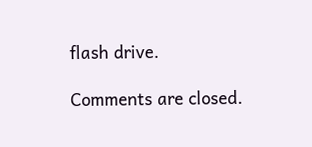flash drive.

Comments are closed.